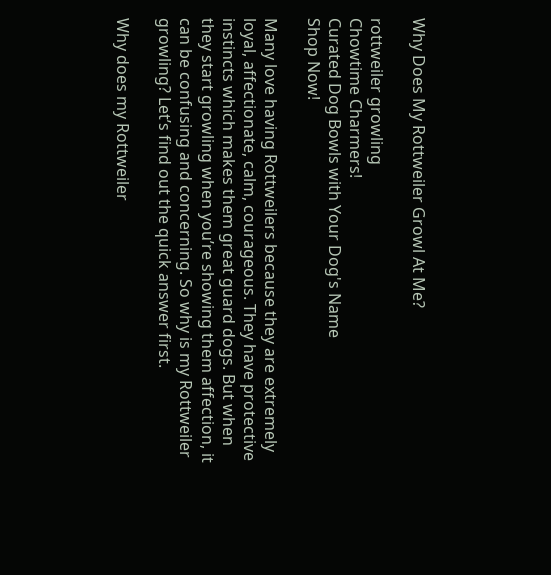Why Does My Rottweiler Growl At Me?

rottweiler growling
Chowtime Charmers!
Curated Dog Bowls with Your Dog's Name
Shop Now!

Many love having Rottweilers because they are extremely loyal, affectionate, calm, courageous. They have protective instincts which makes them great guard dogs. But when they start growling when you’re showing them affection, it can be confusing and concerning. So why is my Rottweiler growling? Let’s find out the quick answer first.

Why does my Rottweiler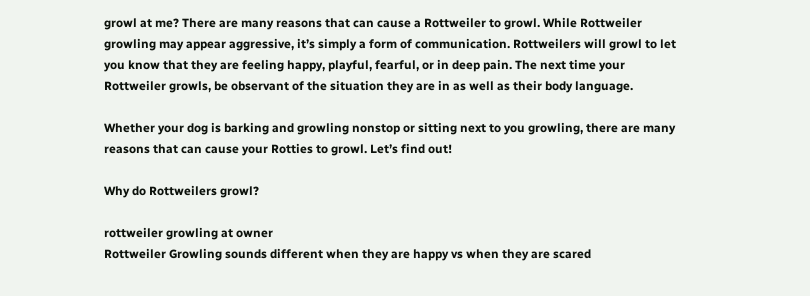growl at me? There are many reasons that can cause a Rottweiler to growl. While Rottweiler growling may appear aggressive, it’s simply a form of communication. Rottweilers will growl to let you know that they are feeling happy, playful, fearful, or in deep pain. The next time your Rottweiler growls, be observant of the situation they are in as well as their body language.

Whether your dog is barking and growling nonstop or sitting next to you growling, there are many reasons that can cause your Rotties to growl. Let’s find out!

Why do Rottweilers growl?

rottweiler growling at owner
Rottweiler Growling sounds different when they are happy vs when they are scared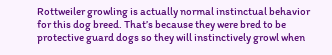Rottweiler growling is actually normal instinctual behavior for this dog breed. That’s because they were bred to be protective guard dogs so they will instinctively growl when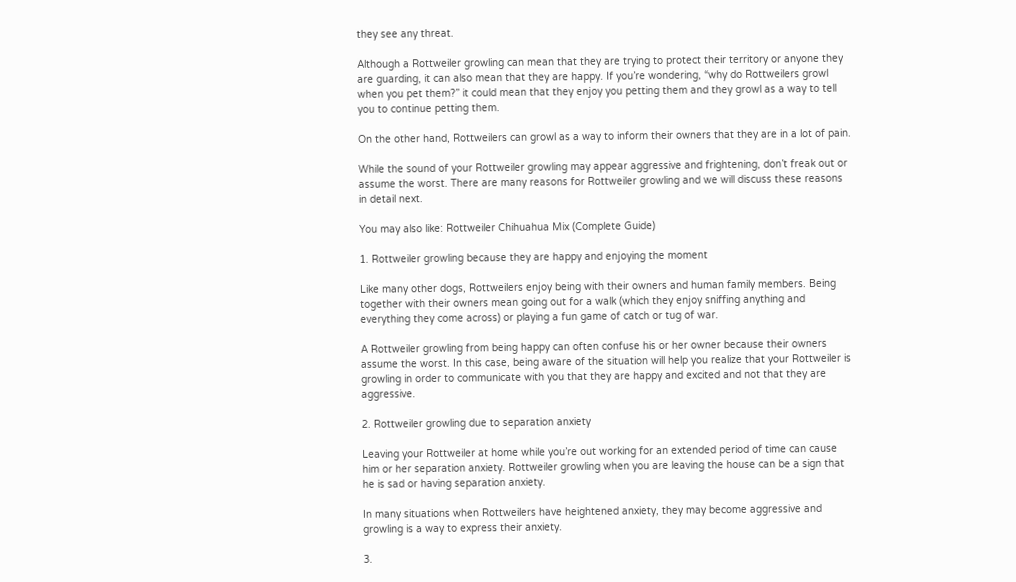they see any threat.

Although a Rottweiler growling can mean that they are trying to protect their territory or anyone they are guarding, it can also mean that they are happy. If you’re wondering, “why do Rottweilers growl when you pet them?” it could mean that they enjoy you petting them and they growl as a way to tell you to continue petting them.

On the other hand, Rottweilers can growl as a way to inform their owners that they are in a lot of pain.

While the sound of your Rottweiler growling may appear aggressive and frightening, don’t freak out or assume the worst. There are many reasons for Rottweiler growling and we will discuss these reasons in detail next.

You may also like: Rottweiler Chihuahua Mix (Complete Guide)

1. Rottweiler growling because they are happy and enjoying the moment

Like many other dogs, Rottweilers enjoy being with their owners and human family members. Being together with their owners mean going out for a walk (which they enjoy sniffing anything and everything they come across) or playing a fun game of catch or tug of war.

A Rottweiler growling from being happy can often confuse his or her owner because their owners assume the worst. In this case, being aware of the situation will help you realize that your Rottweiler is growling in order to communicate with you that they are happy and excited and not that they are aggressive.

2. Rottweiler growling due to separation anxiety

Leaving your Rottweiler at home while you’re out working for an extended period of time can cause him or her separation anxiety. Rottweiler growling when you are leaving the house can be a sign that he is sad or having separation anxiety.

In many situations when Rottweilers have heightened anxiety, they may become aggressive and growling is a way to express their anxiety.

3.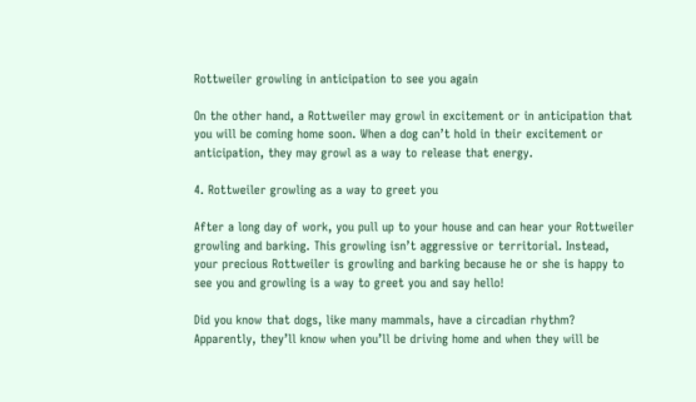Rottweiler growling in anticipation to see you again

On the other hand, a Rottweiler may growl in excitement or in anticipation that you will be coming home soon. When a dog can’t hold in their excitement or anticipation, they may growl as a way to release that energy.

4. Rottweiler growling as a way to greet you

After a long day of work, you pull up to your house and can hear your Rottweiler growling and barking. This growling isn’t aggressive or territorial. Instead, your precious Rottweiler is growling and barking because he or she is happy to see you and growling is a way to greet you and say hello!

Did you know that dogs, like many mammals, have a circadian rhythm? Apparently, they’ll know when you’ll be driving home and when they will be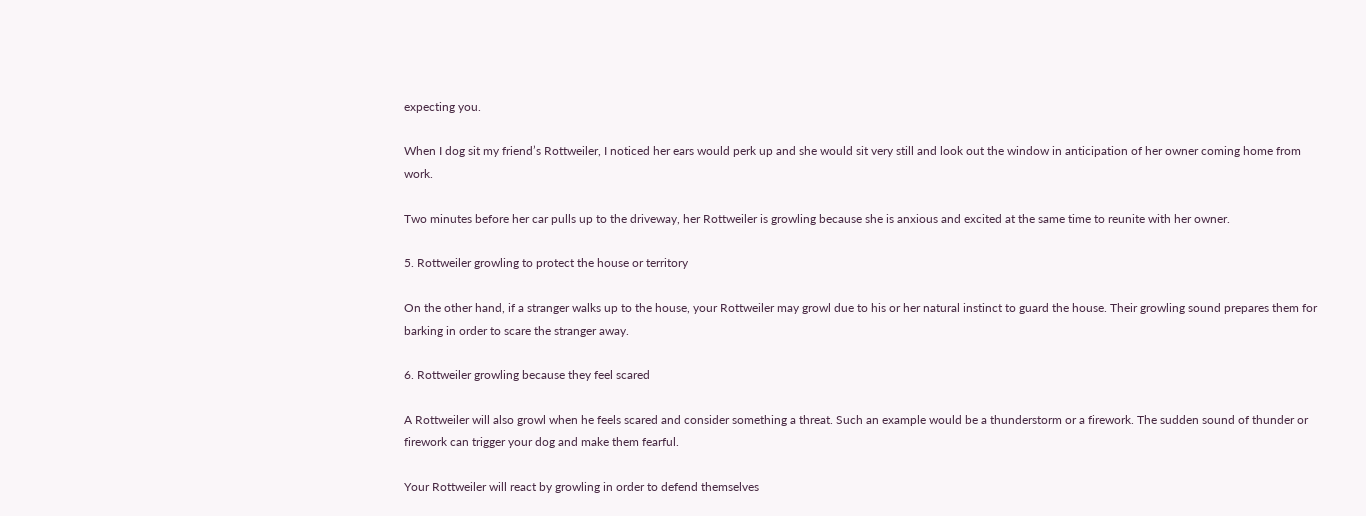expecting you.

When I dog sit my friend’s Rottweiler, I noticed her ears would perk up and she would sit very still and look out the window in anticipation of her owner coming home from work.

Two minutes before her car pulls up to the driveway, her Rottweiler is growling because she is anxious and excited at the same time to reunite with her owner.

5. Rottweiler growling to protect the house or territory

On the other hand, if a stranger walks up to the house, your Rottweiler may growl due to his or her natural instinct to guard the house. Their growling sound prepares them for barking in order to scare the stranger away.

6. Rottweiler growling because they feel scared

A Rottweiler will also growl when he feels scared and consider something a threat. Such an example would be a thunderstorm or a firework. The sudden sound of thunder or firework can trigger your dog and make them fearful.

Your Rottweiler will react by growling in order to defend themselves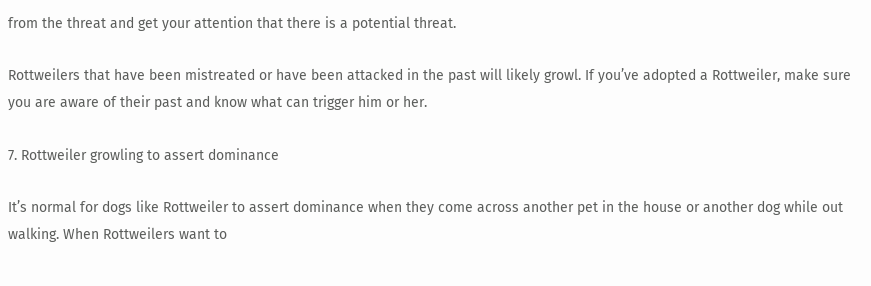from the threat and get your attention that there is a potential threat.

Rottweilers that have been mistreated or have been attacked in the past will likely growl. If you’ve adopted a Rottweiler, make sure you are aware of their past and know what can trigger him or her.

7. Rottweiler growling to assert dominance

It’s normal for dogs like Rottweiler to assert dominance when they come across another pet in the house or another dog while out walking. When Rottweilers want to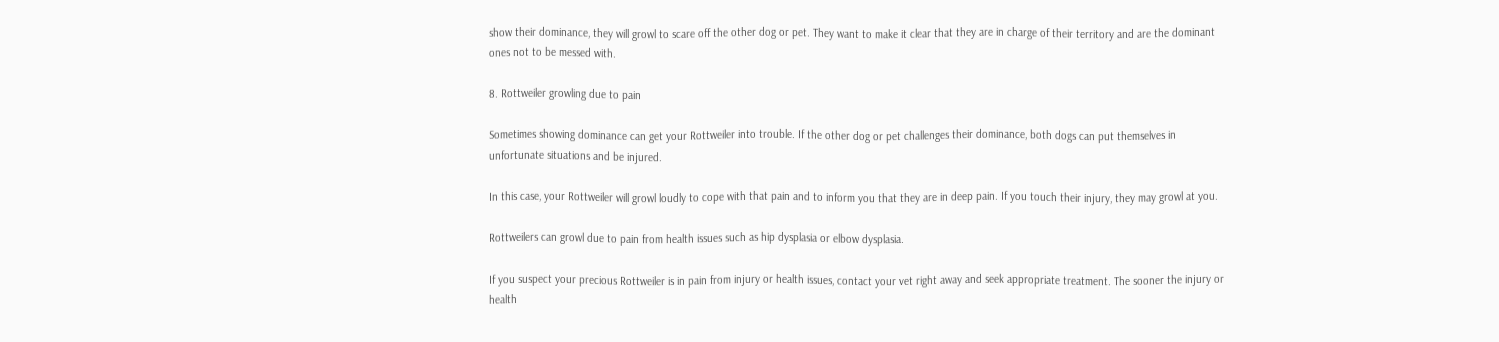show their dominance, they will growl to scare off the other dog or pet. They want to make it clear that they are in charge of their territory and are the dominant ones not to be messed with.

8. Rottweiler growling due to pain

Sometimes showing dominance can get your Rottweiler into trouble. If the other dog or pet challenges their dominance, both dogs can put themselves in unfortunate situations and be injured.

In this case, your Rottweiler will growl loudly to cope with that pain and to inform you that they are in deep pain. If you touch their injury, they may growl at you.

Rottweilers can growl due to pain from health issues such as hip dysplasia or elbow dysplasia.

If you suspect your precious Rottweiler is in pain from injury or health issues, contact your vet right away and seek appropriate treatment. The sooner the injury or health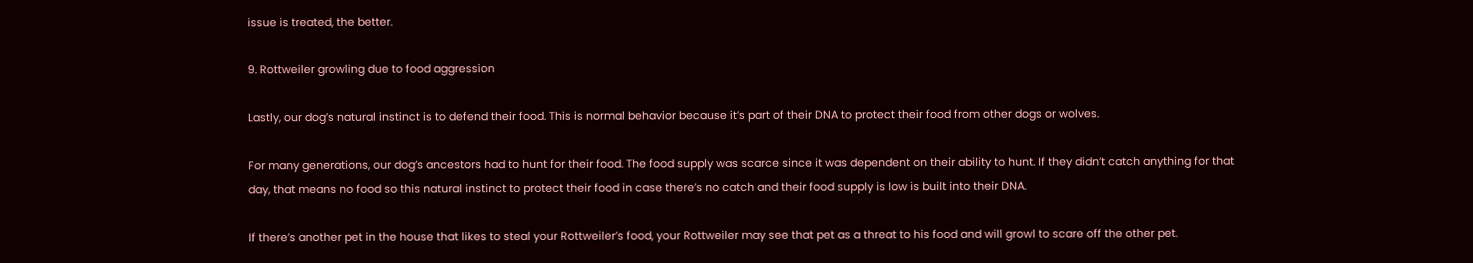issue is treated, the better.

9. Rottweiler growling due to food aggression

Lastly, our dog’s natural instinct is to defend their food. This is normal behavior because it’s part of their DNA to protect their food from other dogs or wolves.

For many generations, our dog’s ancestors had to hunt for their food. The food supply was scarce since it was dependent on their ability to hunt. If they didn’t catch anything for that day, that means no food so this natural instinct to protect their food in case there’s no catch and their food supply is low is built into their DNA.

If there’s another pet in the house that likes to steal your Rottweiler’s food, your Rottweiler may see that pet as a threat to his food and will growl to scare off the other pet.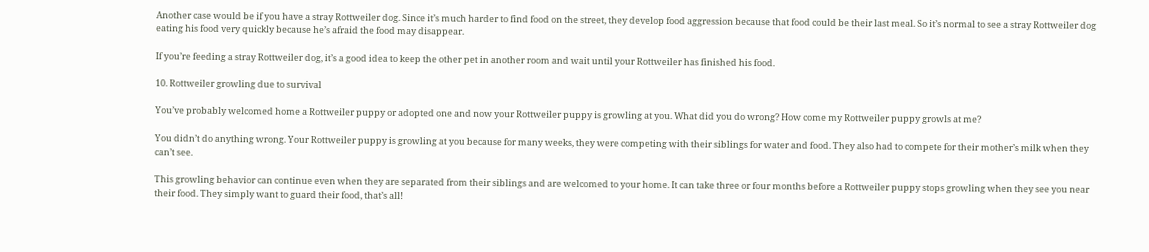Another case would be if you have a stray Rottweiler dog. Since it’s much harder to find food on the street, they develop food aggression because that food could be their last meal. So it’s normal to see a stray Rottweiler dog eating his food very quickly because he’s afraid the food may disappear.

If you’re feeding a stray Rottweiler dog, it’s a good idea to keep the other pet in another room and wait until your Rottweiler has finished his food.

10. Rottweiler growling due to survival

You’ve probably welcomed home a Rottweiler puppy or adopted one and now your Rottweiler puppy is growling at you. What did you do wrong? How come my Rottweiler puppy growls at me?

You didn’t do anything wrong. Your Rottweiler puppy is growling at you because for many weeks, they were competing with their siblings for water and food. They also had to compete for their mother’s milk when they can’t see.

This growling behavior can continue even when they are separated from their siblings and are welcomed to your home. It can take three or four months before a Rottweiler puppy stops growling when they see you near their food. They simply want to guard their food, that’s all!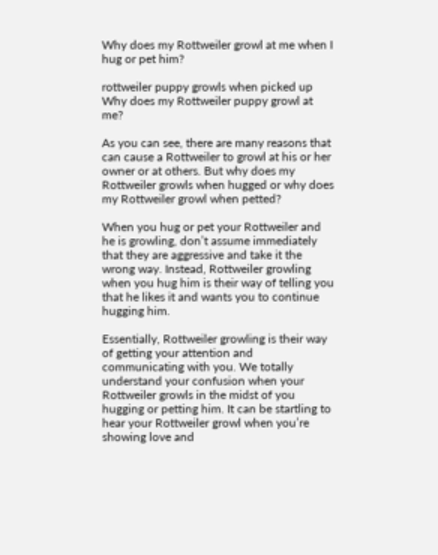Why does my Rottweiler growl at me when I hug or pet him?

rottweiler puppy growls when picked up
Why does my Rottweiler puppy growl at me?

As you can see, there are many reasons that can cause a Rottweiler to growl at his or her owner or at others. But why does my Rottweiler growls when hugged or why does my Rottweiler growl when petted?

When you hug or pet your Rottweiler and he is growling, don’t assume immediately that they are aggressive and take it the wrong way. Instead, Rottweiler growling when you hug him is their way of telling you that he likes it and wants you to continue hugging him.

Essentially, Rottweiler growling is their way of getting your attention and communicating with you. We totally understand your confusion when your Rottweiler growls in the midst of you hugging or petting him. It can be startling to hear your Rottweiler growl when you’re showing love and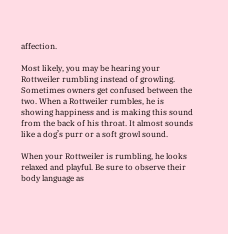affection.

Most likely, you may be hearing your Rottweiler rumbling instead of growling. Sometimes owners get confused between the two. When a Rottweiler rumbles, he is showing happiness and is making this sound from the back of his throat. It almost sounds like a dog’s purr or a soft growl sound.

When your Rottweiler is rumbling, he looks relaxed and playful. Be sure to observe their body language as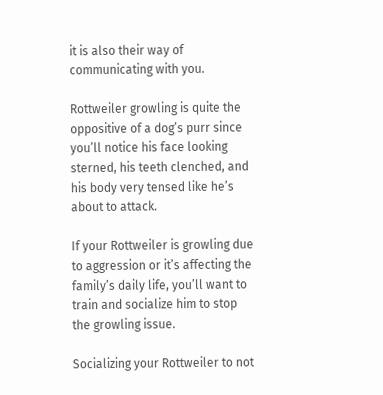it is also their way of communicating with you.

Rottweiler growling is quite the oppositive of a dog’s purr since you’ll notice his face looking sterned, his teeth clenched, and his body very tensed like he’s about to attack.

If your Rottweiler is growling due to aggression or it’s affecting the family’s daily life, you’ll want to train and socialize him to stop the growling issue.

Socializing your Rottweiler to not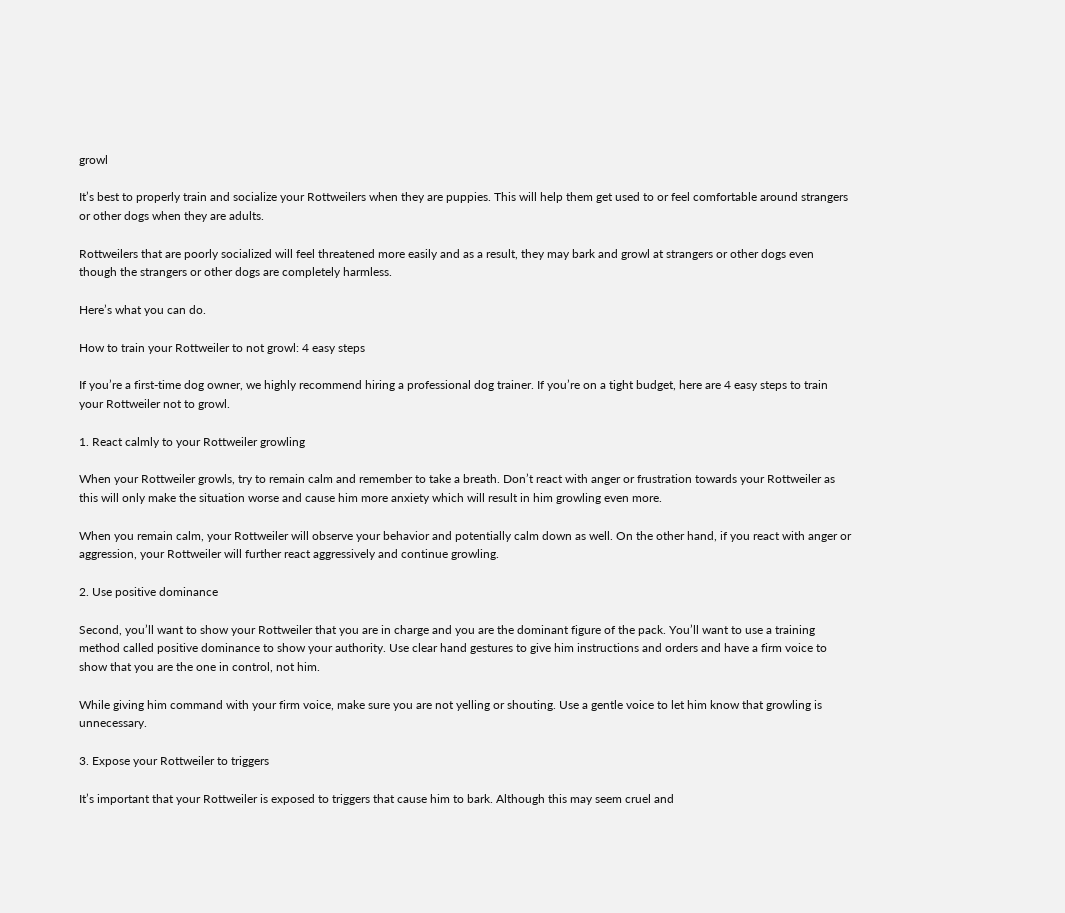growl

It’s best to properly train and socialize your Rottweilers when they are puppies. This will help them get used to or feel comfortable around strangers or other dogs when they are adults.

Rottweilers that are poorly socialized will feel threatened more easily and as a result, they may bark and growl at strangers or other dogs even though the strangers or other dogs are completely harmless.

Here’s what you can do.

How to train your Rottweiler to not growl: 4 easy steps

If you’re a first-time dog owner, we highly recommend hiring a professional dog trainer. If you’re on a tight budget, here are 4 easy steps to train your Rottweiler not to growl.

1. React calmly to your Rottweiler growling

When your Rottweiler growls, try to remain calm and remember to take a breath. Don’t react with anger or frustration towards your Rottweiler as this will only make the situation worse and cause him more anxiety which will result in him growling even more.

When you remain calm, your Rottweiler will observe your behavior and potentially calm down as well. On the other hand, if you react with anger or aggression, your Rottweiler will further react aggressively and continue growling.

2. Use positive dominance

Second, you’ll want to show your Rottweiler that you are in charge and you are the dominant figure of the pack. You’ll want to use a training method called positive dominance to show your authority. Use clear hand gestures to give him instructions and orders and have a firm voice to show that you are the one in control, not him.

While giving him command with your firm voice, make sure you are not yelling or shouting. Use a gentle voice to let him know that growling is unnecessary.

3. Expose your Rottweiler to triggers

It’s important that your Rottweiler is exposed to triggers that cause him to bark. Although this may seem cruel and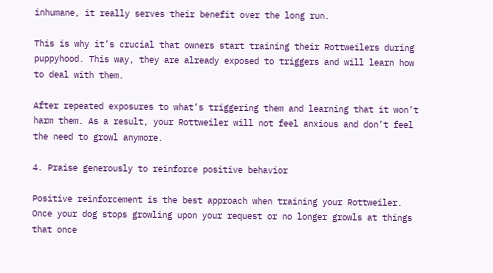inhumane, it really serves their benefit over the long run.

This is why it’s crucial that owners start training their Rottweilers during puppyhood. This way, they are already exposed to triggers and will learn how to deal with them.

After repeated exposures to what’s triggering them and learning that it won’t harm them. As a result, your Rottweiler will not feel anxious and don’t feel the need to growl anymore.

4. Praise generously to reinforce positive behavior

Positive reinforcement is the best approach when training your Rottweiler. Once your dog stops growling upon your request or no longer growls at things that once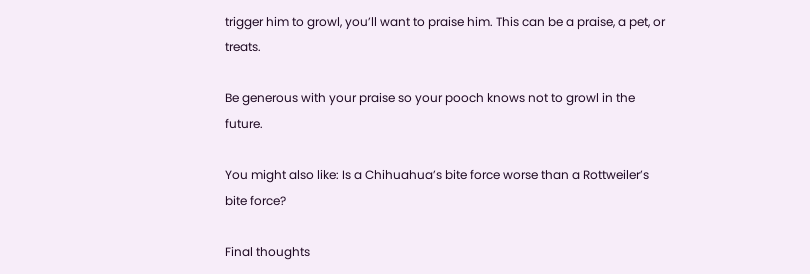trigger him to growl, you’ll want to praise him. This can be a praise, a pet, or treats.

Be generous with your praise so your pooch knows not to growl in the future.

You might also like: Is a Chihuahua’s bite force worse than a Rottweiler’s bite force?

Final thoughts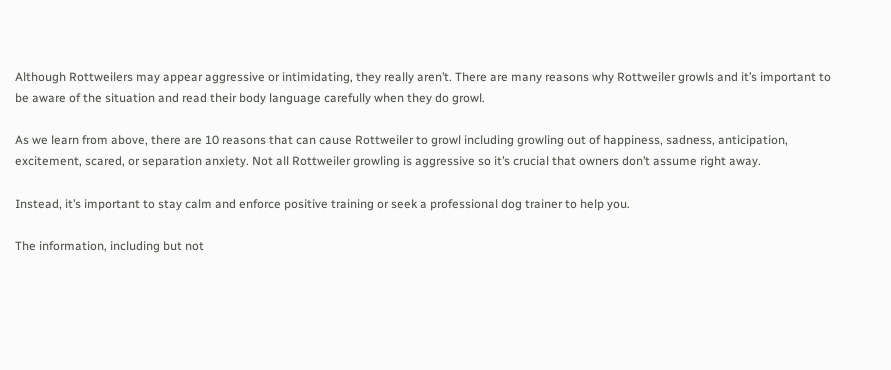Although Rottweilers may appear aggressive or intimidating, they really aren’t. There are many reasons why Rottweiler growls and it’s important to be aware of the situation and read their body language carefully when they do growl.

As we learn from above, there are 10 reasons that can cause Rottweiler to growl including growling out of happiness, sadness, anticipation, excitement, scared, or separation anxiety. Not all Rottweiler growling is aggressive so it’s crucial that owners don’t assume right away.

Instead, it’s important to stay calm and enforce positive training or seek a professional dog trainer to help you.

The information, including but not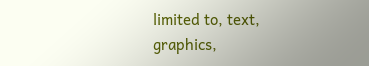limited to, text, graphics,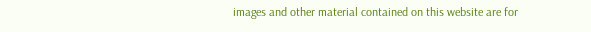images and other material contained on this website are for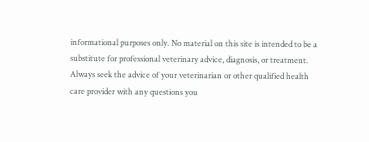informational purposes only. No material on this site is intended to be a substitute for professional veterinary advice, diagnosis, or treatment. Always seek the advice of your veterinarian or other qualified health care provider with any questions you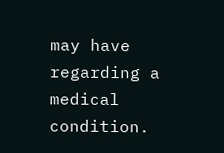may have regarding a medical condition.